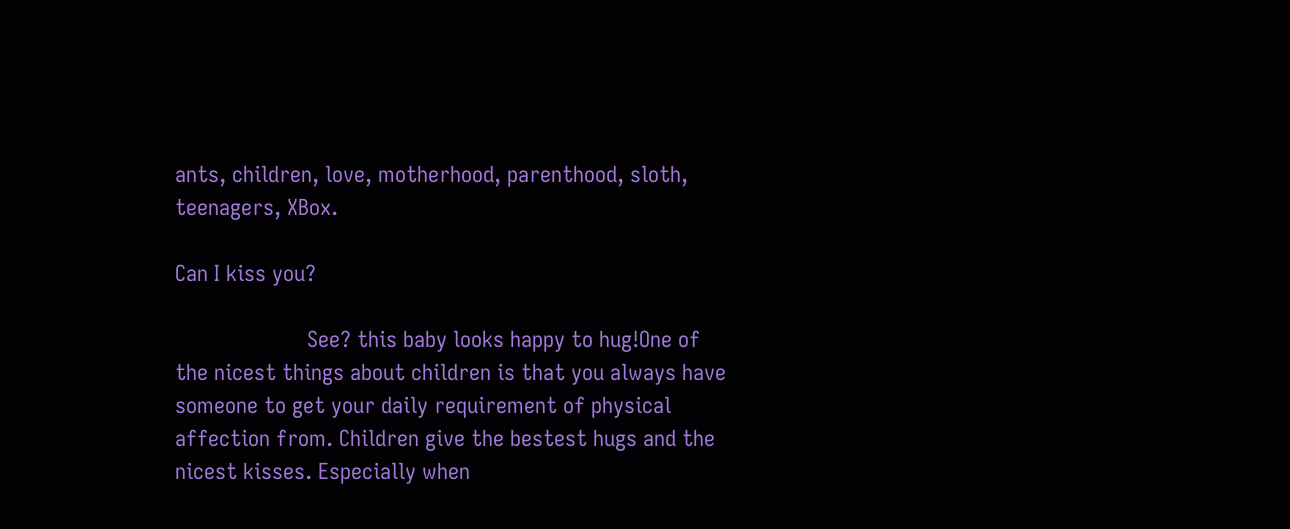ants, children, love, motherhood, parenthood, sloth, teenagers, XBox.

Can I kiss you?

                      See? this baby looks happy to hug!One of the nicest things about children is that you always have someone to get your daily requirement of physical affection from. Children give the bestest hugs and the nicest kisses. Especially when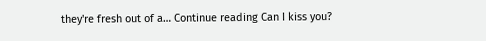they're fresh out of a… Continue reading Can I kiss you?